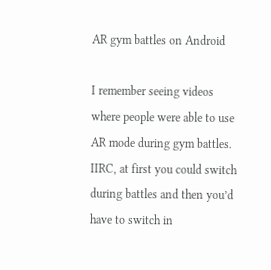AR gym battles on Android

I remember seeing videos where people were able to use AR mode during gym battles. IIRC, at first you could switch during battles and then you’d have to switch in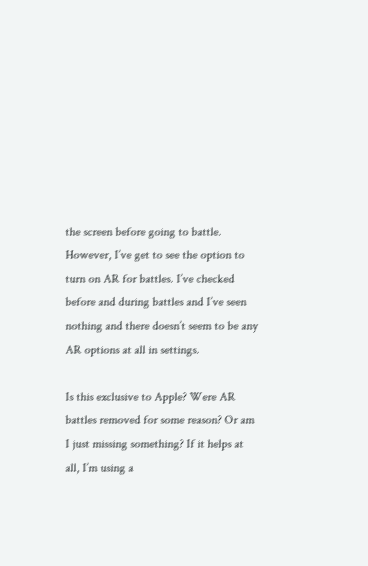the screen before going to battle. However, I’ve get to see the option to turn on AR for battles. I’ve checked before and during battles and I’ve seen nothing and there doesn’t seem to be any AR options at all in settings.

Is this exclusive to Apple? Were AR battles removed for some reason? Or am I just missing something? If it helps at all, I’m using a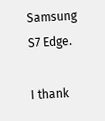Samsung S7 Edge.

I thank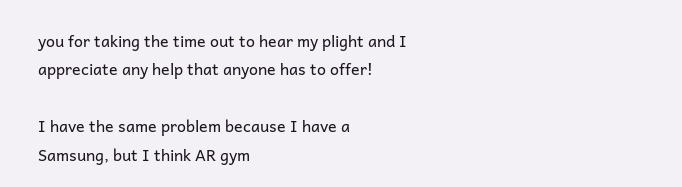you for taking the time out to hear my plight and I appreciate any help that anyone has to offer!

I have the same problem because I have a Samsung, but I think AR gym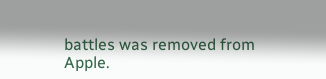battles was removed from Apple.